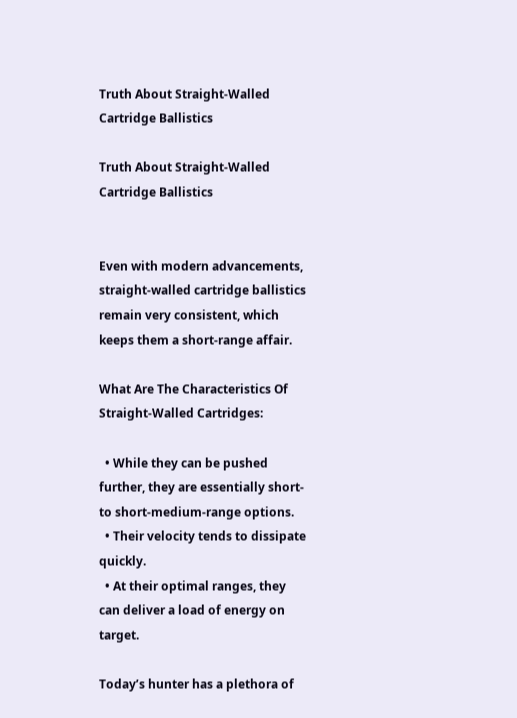Truth About Straight-Walled Cartridge Ballistics

Truth About Straight-Walled Cartridge Ballistics


Even with modern advancements, straight-walled cartridge ballistics remain very consistent, which keeps them a short-range affair.

What Are The Characteristics Of Straight-Walled Cartridges:

  • While they can be pushed further, they are essentially short- to short-medium-range options.
  • Their velocity tends to dissipate quickly.
  • At their optimal ranges, they can deliver a load of energy on target.

Today’s hunter has a plethora of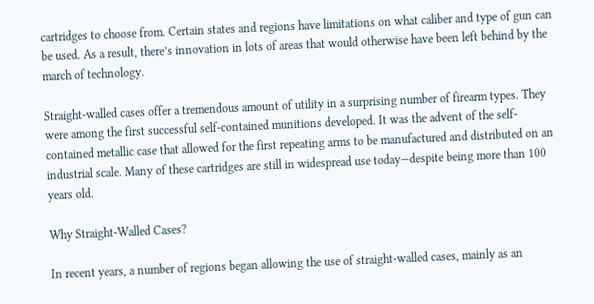cartridges to choose from. Certain states and regions have limitations on what caliber and type of gun can be used. As a result, there’s innovation in lots of areas that would otherwise have been left behind by the march of technology.

Straight-walled cases offer a tremendous amount of utility in a surprising number of firearm types. They were among the first successful self-contained munitions developed. It was the advent of the self-contained metallic case that allowed for the first repeating arms to be manufactured and distributed on an industrial scale. Many of these cartridges are still in widespread use today—despite being more than 100 years old.

Why Straight-Walled Cases?

In recent years, a number of regions began allowing the use of straight-walled cases, mainly as an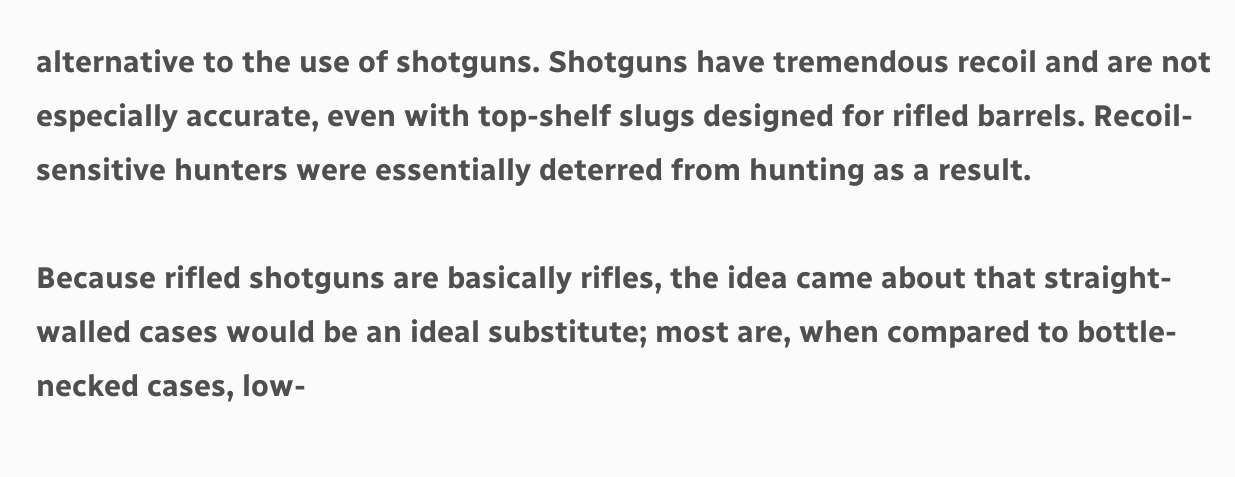alternative to the use of shotguns. Shotguns have tremendous recoil and are not especially accurate, even with top-shelf slugs designed for rifled barrels. Recoil-sensitive hunters were essentially deterred from hunting as a result.

Because rifled shotguns are basically rifles, the idea came about that straight-walled cases would be an ideal substitute; most are, when compared to bottle-necked cases, low-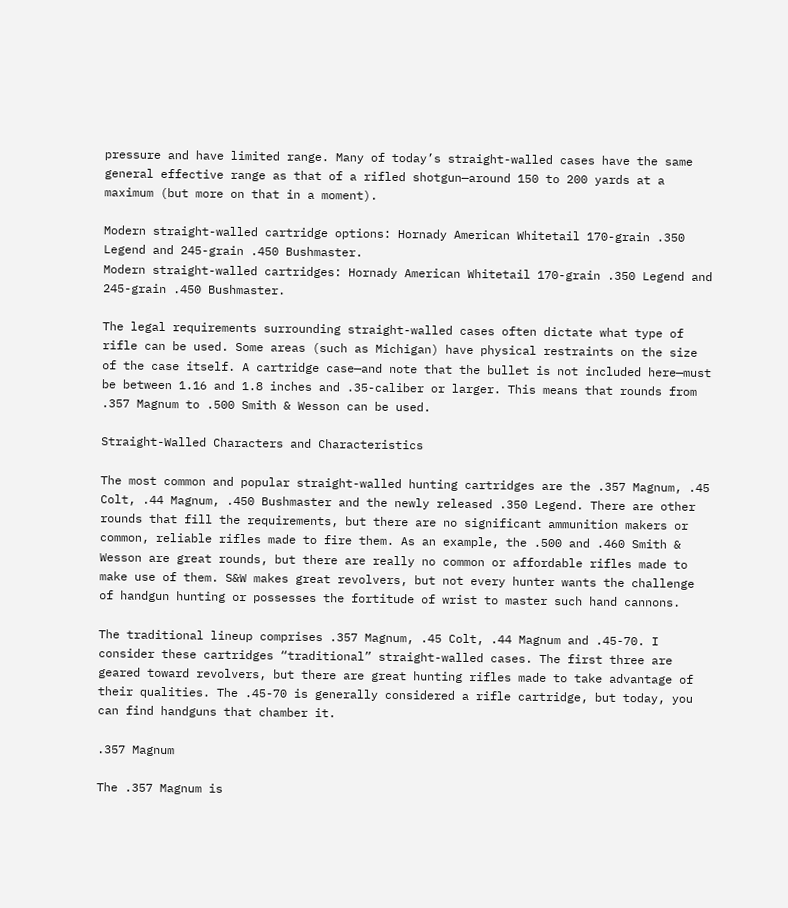pressure and have limited range. Many of today’s straight-walled cases have the same general effective range as that of a rifled shotgun—around 150 to 200 yards at a maximum (but more on that in a moment).

Modern straight-walled cartridge options: Hornady American Whitetail 170-grain .350 Legend and 245-grain .450 Bushmaster.
Modern straight-walled cartridges: Hornady American Whitetail 170-grain .350 Legend and 245-grain .450 Bushmaster.

The legal requirements surrounding straight-walled cases often dictate what type of rifle can be used. Some areas (such as Michigan) have physical restraints on the size of the case itself. A cartridge case—and note that the bullet is not included here—must be between 1.16 and 1.8 inches and .35-caliber or larger. This means that rounds from .357 Magnum to .500 Smith & Wesson can be used.

Straight-Walled Characters and Characteristics

The most common and popular straight-walled hunting cartridges are the .357 Magnum, .45 Colt, .44 Magnum, .450 Bushmaster and the newly released .350 Legend. There are other rounds that fill the requirements, but there are no significant ammunition makers or common, reliable rifles made to fire them. As an example, the .500 and .460 Smith & Wesson are great rounds, but there are really no common or affordable rifles made to make use of them. S&W makes great revolvers, but not every hunter wants the challenge of handgun hunting or possesses the fortitude of wrist to master such hand cannons.

The traditional lineup comprises .357 Magnum, .45 Colt, .44 Magnum and .45-70. I consider these cartridges “traditional” straight-walled cases. The first three are geared toward revolvers, but there are great hunting rifles made to take advantage of their qualities. The .45-70 is generally considered a rifle cartridge, but today, you can find handguns that chamber it.

.357 Magnum

The .357 Magnum is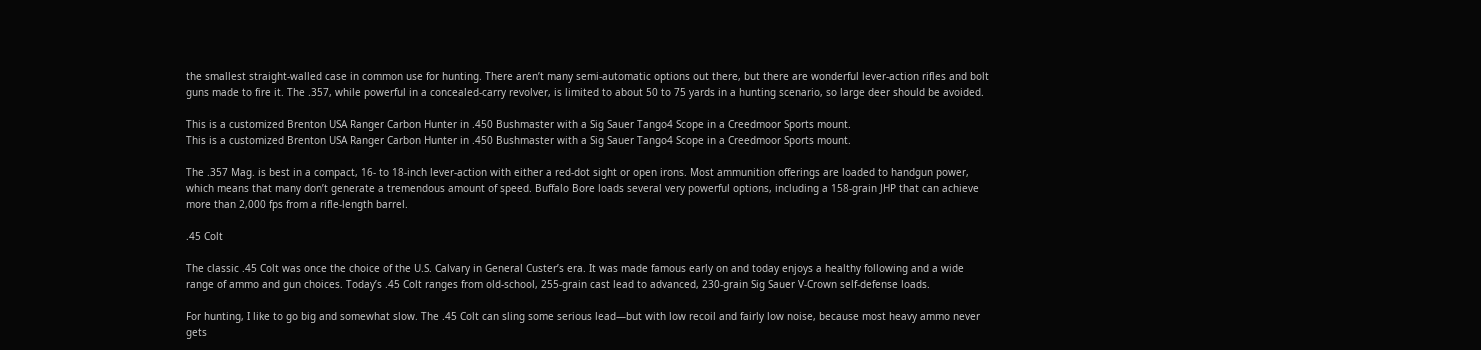the smallest straight-walled case in common use for hunting. There aren’t many semi-automatic options out there, but there are wonderful lever-action rifles and bolt guns made to fire it. The .357, while powerful in a concealed-carry revolver, is limited to about 50 to 75 yards in a hunting scenario, so large deer should be avoided.

This is a customized Brenton USA Ranger Carbon Hunter in .450 Bushmaster with a Sig Sauer Tango4 Scope in a Creedmoor Sports mount.
This is a customized Brenton USA Ranger Carbon Hunter in .450 Bushmaster with a Sig Sauer Tango4 Scope in a Creedmoor Sports mount.

The .357 Mag. is best in a compact, 16- to 18-inch lever-action with either a red-dot sight or open irons. Most ammunition offerings are loaded to handgun power, which means that many don’t generate a tremendous amount of speed. Buffalo Bore loads several very powerful options, including a 158-grain JHP that can achieve more than 2,000 fps from a rifle-length barrel.

.45 Colt

The classic .45 Colt was once the choice of the U.S. Calvary in General Custer’s era. It was made famous early on and today enjoys a healthy following and a wide range of ammo and gun choices. Today’s .45 Colt ranges from old-school, 255-grain cast lead to advanced, 230-grain Sig Sauer V-Crown self-defense loads.

For hunting, I like to go big and somewhat slow. The .45 Colt can sling some serious lead—but with low recoil and fairly low noise, because most heavy ammo never gets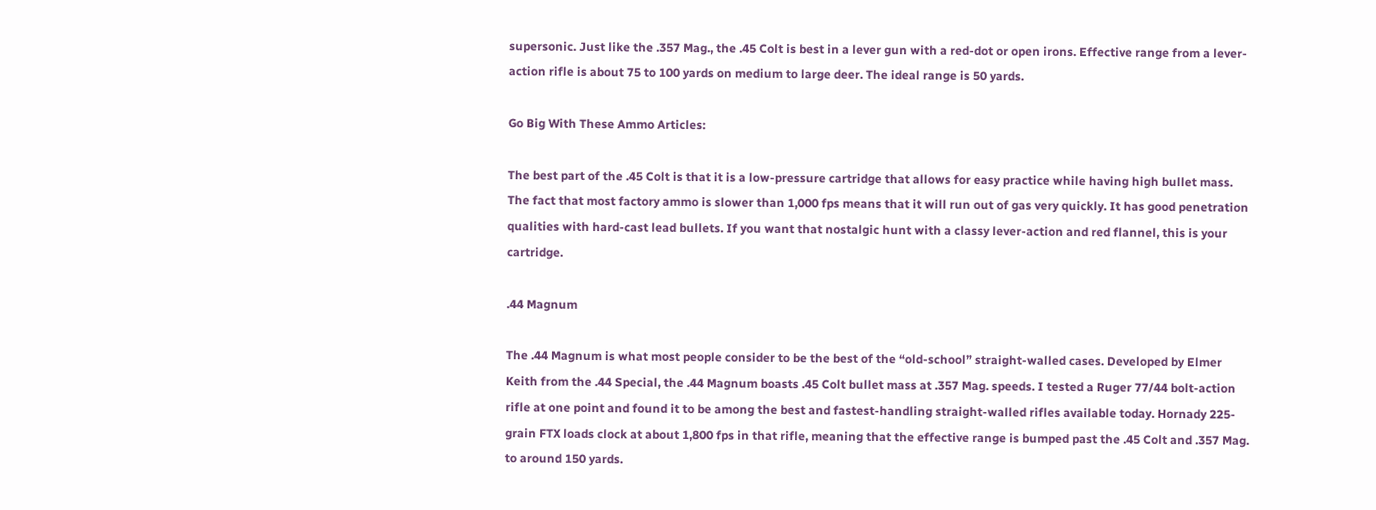supersonic. Just like the .357 Mag., the .45 Colt is best in a lever gun with a red-dot or open irons. Effective range from a lever-action rifle is about 75 to 100 yards on medium to large deer. The ideal range is 50 yards.

Go Big With These Ammo Articles:

The best part of the .45 Colt is that it is a low-pressure cartridge that allows for easy practice while having high bullet mass. The fact that most factory ammo is slower than 1,000 fps means that it will run out of gas very quickly. It has good penetration qualities with hard-cast lead bullets. If you want that nostalgic hunt with a classy lever-action and red flannel, this is your cartridge.

.44 Magnum

The .44 Magnum is what most people consider to be the best of the “old-school” straight-walled cases. Developed by Elmer Keith from the .44 Special, the .44 Magnum boasts .45 Colt bullet mass at .357 Mag. speeds. I tested a Ruger 77/44 bolt-action rifle at one point and found it to be among the best and fastest-handling straight-walled rifles available today. Hornady 225-grain FTX loads clock at about 1,800 fps in that rifle, meaning that the effective range is bumped past the .45 Colt and .357 Mag. to around 150 yards.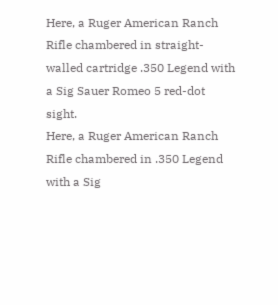Here, a Ruger American Ranch Rifle chambered in straight-walled cartridge .350 Legend with a Sig Sauer Romeo 5 red-dot sight.
Here, a Ruger American Ranch Rifle chambered in .350 Legend with a Sig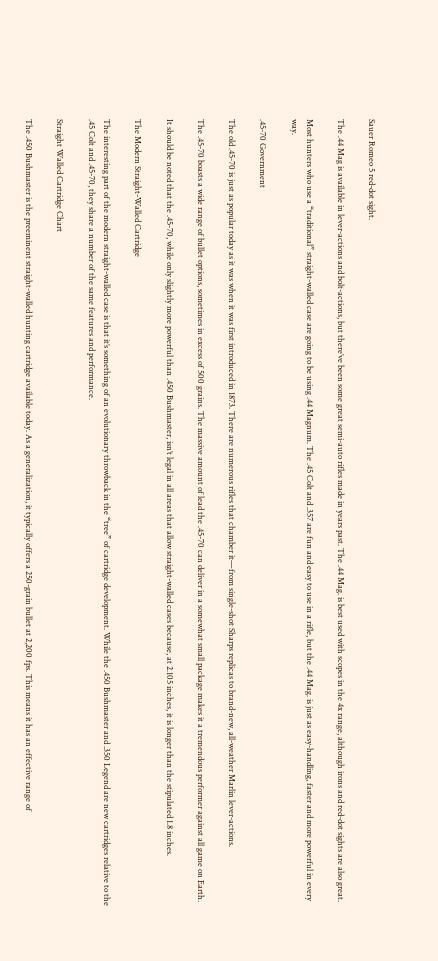Sauer Romeo 5 red-dot sight.

The .44 Mag is available in lever-actions and bolt-actions, but there’ve been some great semi-auto rifles made in years past. The .44 Mag. is best used with scopes in the 4x range, although irons and red-dot sights are also great.

Most hunters who use a “traditional” straight-walled case are going to be using .44 Magnum. The .45 Colt and .357 are fun and easy to use in a rifle, but the .44 Mag. is just as easy-handling, faster and more powerful in every way.

.45-70 Government

The old .45-70 is just as popular today as it was when it was first introduced in 1873. There are numerous rifles that chamber it—from single-shot Sharps replicas to brand-new, all-weather Marlin lever-actions.

The .45-70 boasts a wide range of bullet options, sometimes in excess of 500 grains. The massive amount of lead the .45-70 can deliver in a somewhat small package makes it a tremendous performer against all game on Earth.

It should be noted that the .45-70, while only slightly more powerful than .450 Bushmaster, isn’t legal in all areas that allow straight-walled cases because, at 2.105 inches, it is longer than the stipulated 1.8 inches.

The Modern Straight-Walled Cartridge

The interesting part of the modern straight-walled case is that it’s something of an evolutionary throwback in the “tree” of cartridge development. While the .450 Bushmaster and .350 Legend are new cartridges relative to the .45 Colt and .45-70, they share a number of the same features and performance.

Straight Walled Cartridge Chart

The .450 Bushmaster is the preeminent straight-walled hunting cartridge available today. As a generalization, it typically offers a 250-grain bullet at 2,200 fps. This means it has an effective range of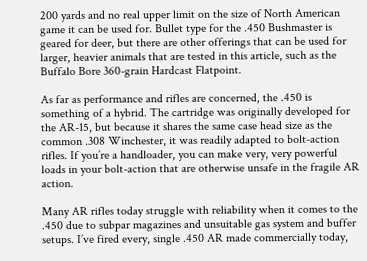200 yards and no real upper limit on the size of North American game it can be used for. Bullet type for the .450 Bushmaster is geared for deer, but there are other offerings that can be used for larger, heavier animals that are tested in this article, such as the Buffalo Bore 360-grain Hardcast Flatpoint.

As far as performance and rifles are concerned, the .450 is something of a hybrid. The cartridge was originally developed for the AR-15, but because it shares the same case head size as the common .308 Winchester, it was readily adapted to bolt-action rifles. If you’re a handloader, you can make very, very powerful loads in your bolt-action that are otherwise unsafe in the fragile AR action.

Many AR rifles today struggle with reliability when it comes to the .450 due to subpar magazines and unsuitable gas system and buffer setups. I’ve fired every, single .450 AR made commercially today,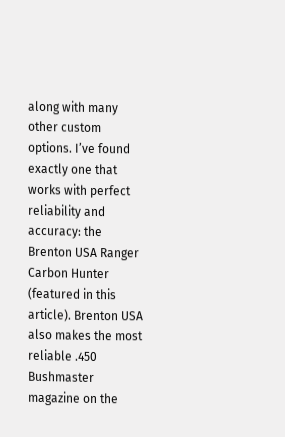along with many other custom options. I’ve found exactly one that works with perfect reliability and accuracy: the Brenton USA Ranger Carbon Hunter (featured in this article). Brenton USA also makes the most reliable .450 Bushmaster magazine on the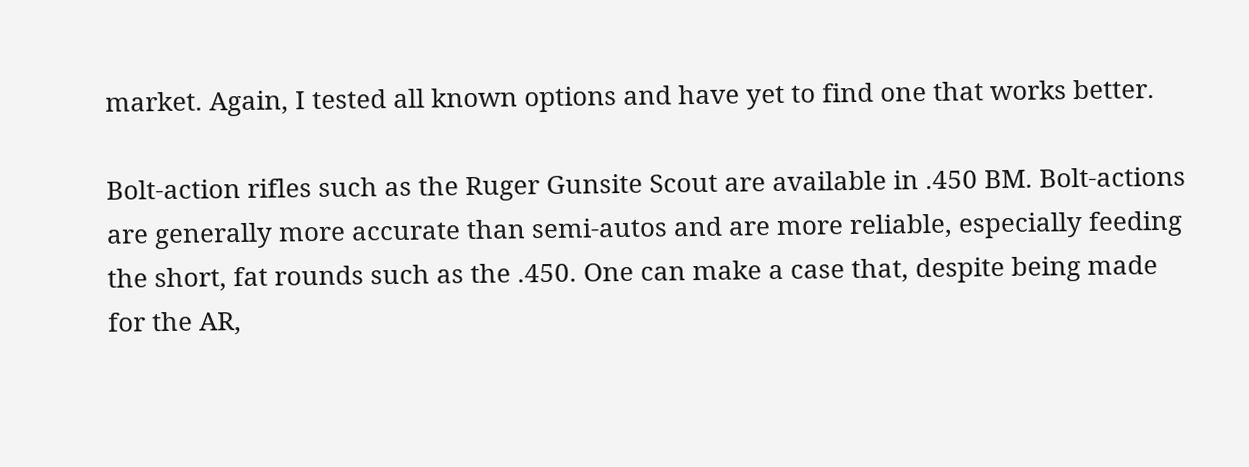market. Again, I tested all known options and have yet to find one that works better.

Bolt-action rifles such as the Ruger Gunsite Scout are available in .450 BM. Bolt-actions are generally more accurate than semi-autos and are more reliable, especially feeding the short, fat rounds such as the .450. One can make a case that, despite being made for the AR,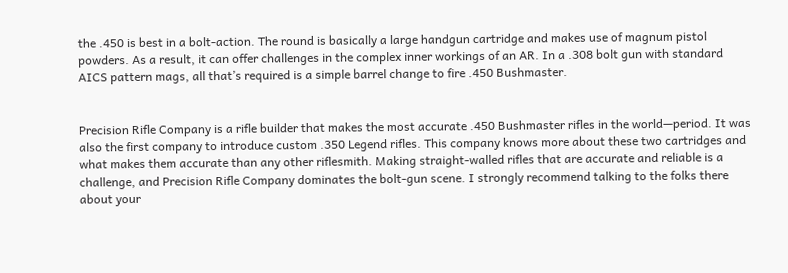the .450 is best in a bolt-action. The round is basically a large handgun cartridge and makes use of magnum pistol powders. As a result, it can offer challenges in the complex inner workings of an AR. In a .308 bolt gun with standard AICS pattern mags, all that’s required is a simple barrel change to fire .450 Bushmaster.


Precision Rifle Company is a rifle builder that makes the most accurate .450 Bushmaster rifles in the world—period. It was also the first company to introduce custom .350 Legend rifles. This company knows more about these two cartridges and what makes them accurate than any other riflesmith. Making straight-walled rifles that are accurate and reliable is a challenge, and Precision Rifle Company dominates the bolt-gun scene. I strongly recommend talking to the folks there about your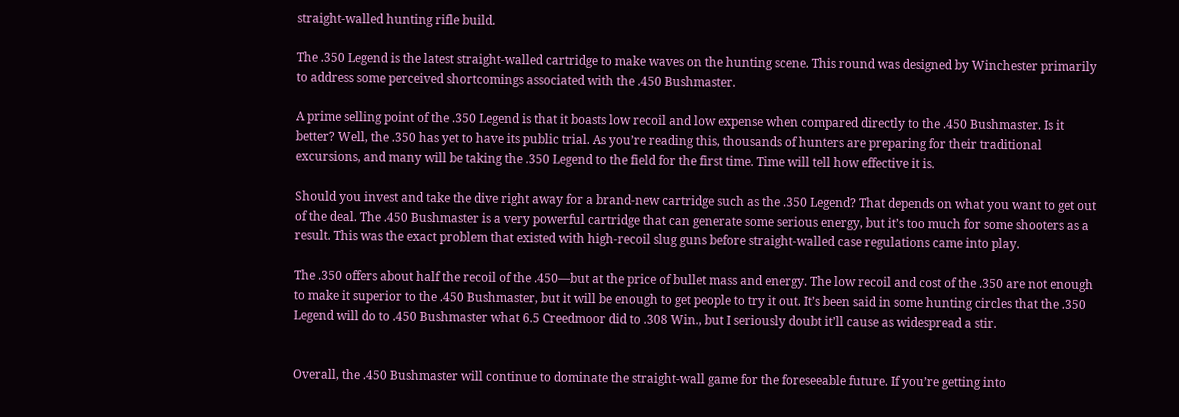straight-walled hunting rifle build.

The .350 Legend is the latest straight-walled cartridge to make waves on the hunting scene. This round was designed by Winchester primarily to address some perceived shortcomings associated with the .450 Bushmaster.

A prime selling point of the .350 Legend is that it boasts low recoil and low expense when compared directly to the .450 Bushmaster. Is it better? Well, the .350 has yet to have its public trial. As you’re reading this, thousands of hunters are preparing for their traditional excursions, and many will be taking the .350 Legend to the field for the first time. Time will tell how effective it is.

Should you invest and take the dive right away for a brand-new cartridge such as the .350 Legend? That depends on what you want to get out of the deal. The .450 Bushmaster is a very powerful cartridge that can generate some serious energy, but it’s too much for some shooters as a result. This was the exact problem that existed with high-recoil slug guns before straight-walled case regulations came into play.

The .350 offers about half the recoil of the .450—but at the price of bullet mass and energy. The low recoil and cost of the .350 are not enough to make it superior to the .450 Bushmaster, but it will be enough to get people to try it out. It’s been said in some hunting circles that the .350 Legend will do to .450 Bushmaster what 6.5 Creedmoor did to .308 Win., but I seriously doubt it’ll cause as widespread a stir.


Overall, the .450 Bushmaster will continue to dominate the straight-wall game for the foreseeable future. If you’re getting into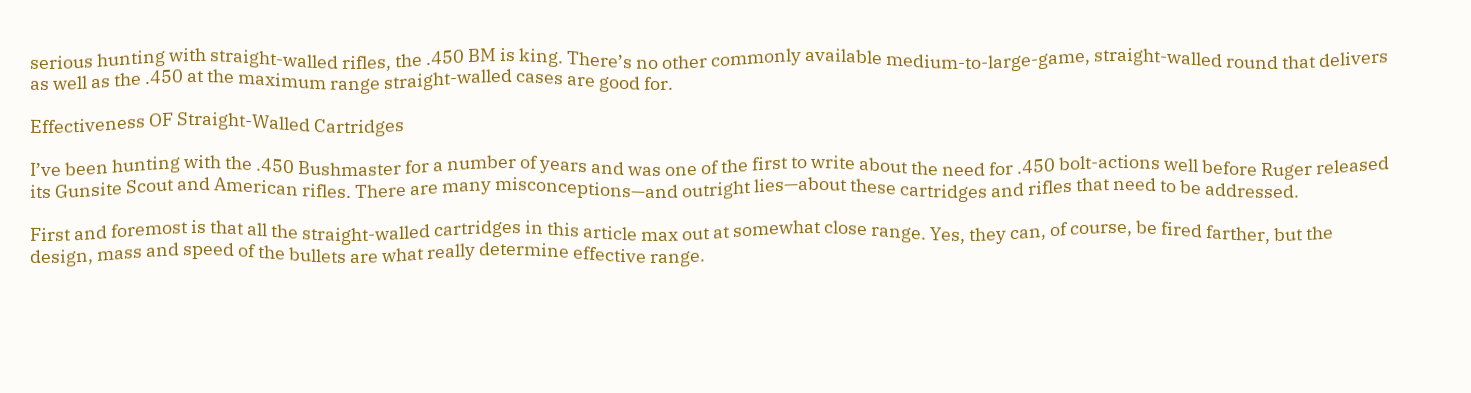serious hunting with straight-walled rifles, the .450 BM is king. There’s no other commonly available medium-to-large-game, straight-walled round that delivers as well as the .450 at the maximum range straight-walled cases are good for.

Effectiveness OF Straight-Walled Cartridges

I’ve been hunting with the .450 Bushmaster for a number of years and was one of the first to write about the need for .450 bolt-actions well before Ruger released its Gunsite Scout and American rifles. There are many misconceptions—and outright lies—about these cartridges and rifles that need to be addressed.

First and foremost is that all the straight-walled cartridges in this article max out at somewhat close range. Yes, they can, of course, be fired farther, but the design, mass and speed of the bullets are what really determine effective range.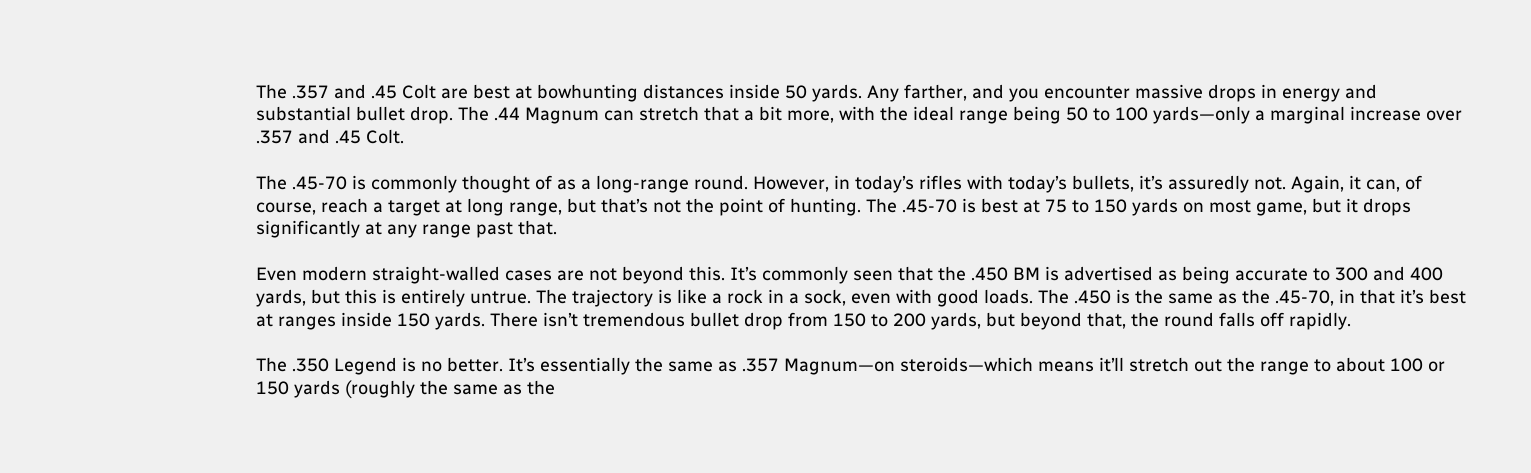The .357 and .45 Colt are best at bowhunting distances inside 50 yards. Any farther, and you encounter massive drops in energy and substantial bullet drop. The .44 Magnum can stretch that a bit more, with the ideal range being 50 to 100 yards—only a marginal increase over .357 and .45 Colt.

The .45-70 is commonly thought of as a long-range round. However, in today’s rifles with today’s bullets, it’s assuredly not. Again, it can, of course, reach a target at long range, but that’s not the point of hunting. The .45-70 is best at 75 to 150 yards on most game, but it drops significantly at any range past that.

Even modern straight-walled cases are not beyond this. It’s commonly seen that the .450 BM is advertised as being accurate to 300 and 400 yards, but this is entirely untrue. The trajectory is like a rock in a sock, even with good loads. The .450 is the same as the .45-70, in that it’s best at ranges inside 150 yards. There isn’t tremendous bullet drop from 150 to 200 yards, but beyond that, the round falls off rapidly.

The .350 Legend is no better. It’s essentially the same as .357 Magnum—on steroids—which means it’ll stretch out the range to about 100 or 150 yards (roughly the same as the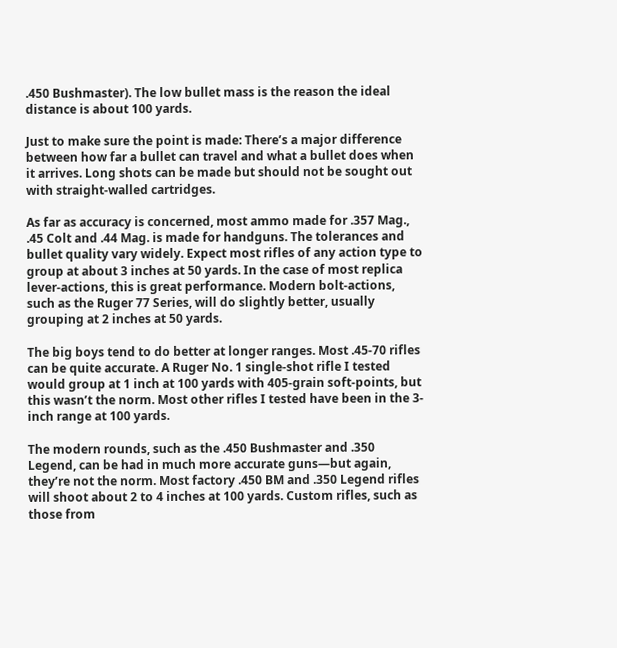.450 Bushmaster). The low bullet mass is the reason the ideal distance is about 100 yards.

Just to make sure the point is made: There’s a major difference between how far a bullet can travel and what a bullet does when it arrives. Long shots can be made but should not be sought out with straight-walled cartridges.

As far as accuracy is concerned, most ammo made for .357 Mag., .45 Colt and .44 Mag. is made for handguns. The tolerances and bullet quality vary widely. Expect most rifles of any action type to group at about 3 inches at 50 yards. In the case of most replica lever-actions, this is great performance. Modern bolt-actions, such as the Ruger 77 Series, will do slightly better, usually grouping at 2 inches at 50 yards.

The big boys tend to do better at longer ranges. Most .45-70 rifles can be quite accurate. A Ruger No. 1 single-shot rifle I tested would group at 1 inch at 100 yards with 405-grain soft-points, but this wasn’t the norm. Most other rifles I tested have been in the 3-inch range at 100 yards.

The modern rounds, such as the .450 Bushmaster and .350 Legend, can be had in much more accurate guns—but again, they’re not the norm. Most factory .450 BM and .350 Legend rifles will shoot about 2 to 4 inches at 100 yards. Custom rifles, such as those from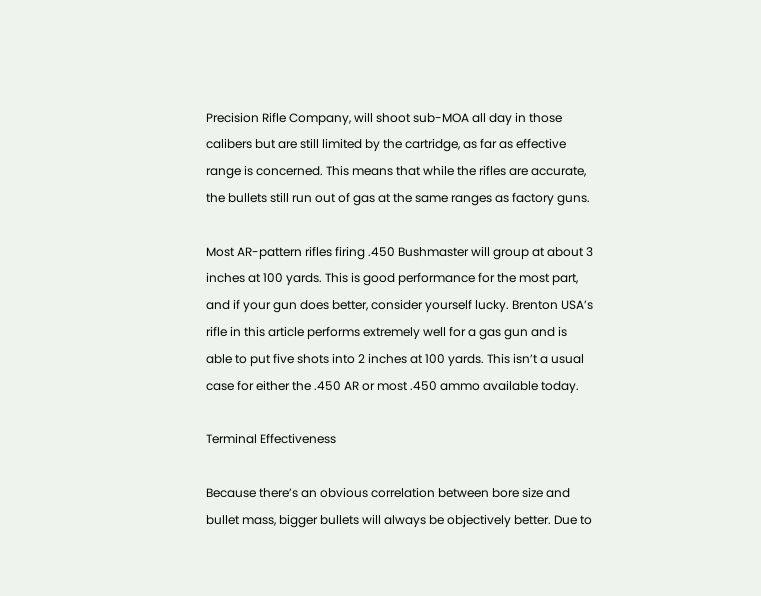Precision Rifle Company, will shoot sub-MOA all day in those calibers but are still limited by the cartridge, as far as effective range is concerned. This means that while the rifles are accurate, the bullets still run out of gas at the same ranges as factory guns.

Most AR-pattern rifles firing .450 Bushmaster will group at about 3 inches at 100 yards. This is good performance for the most part, and if your gun does better, consider yourself lucky. Brenton USA’s rifle in this article performs extremely well for a gas gun and is able to put five shots into 2 inches at 100 yards. This isn’t a usual case for either the .450 AR or most .450 ammo available today.

Terminal Effectiveness

Because there’s an obvious correlation between bore size and bullet mass, bigger bullets will always be objectively better. Due to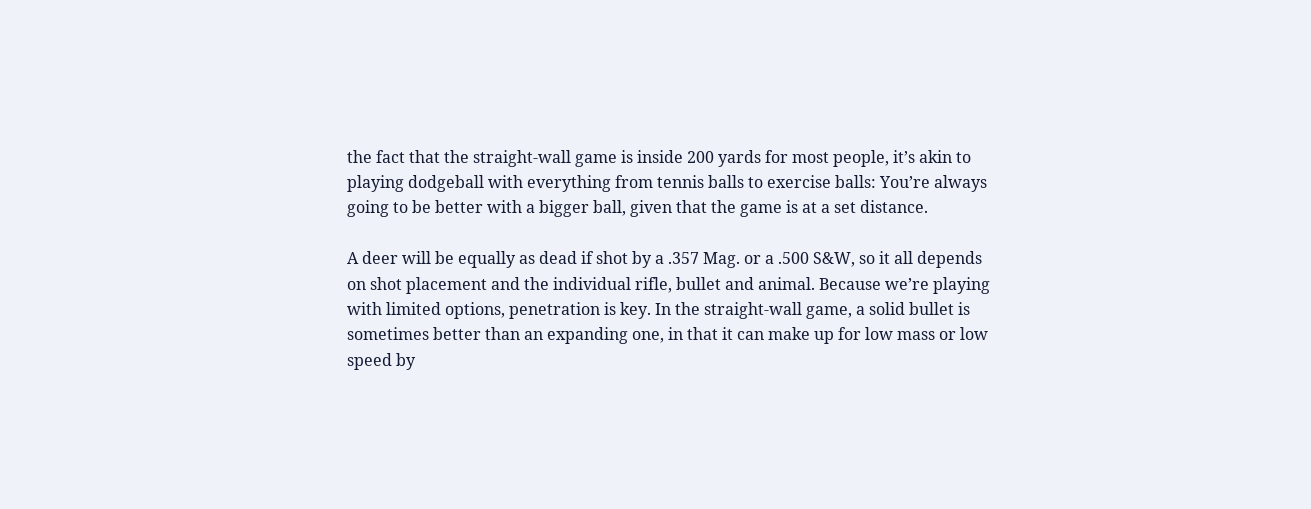the fact that the straight-wall game is inside 200 yards for most people, it’s akin to playing dodgeball with everything from tennis balls to exercise balls: You’re always going to be better with a bigger ball, given that the game is at a set distance.

A deer will be equally as dead if shot by a .357 Mag. or a .500 S&W, so it all depends on shot placement and the individual rifle, bullet and animal. Because we’re playing with limited options, penetration is key. In the straight-wall game, a solid bullet is sometimes better than an expanding one, in that it can make up for low mass or low speed by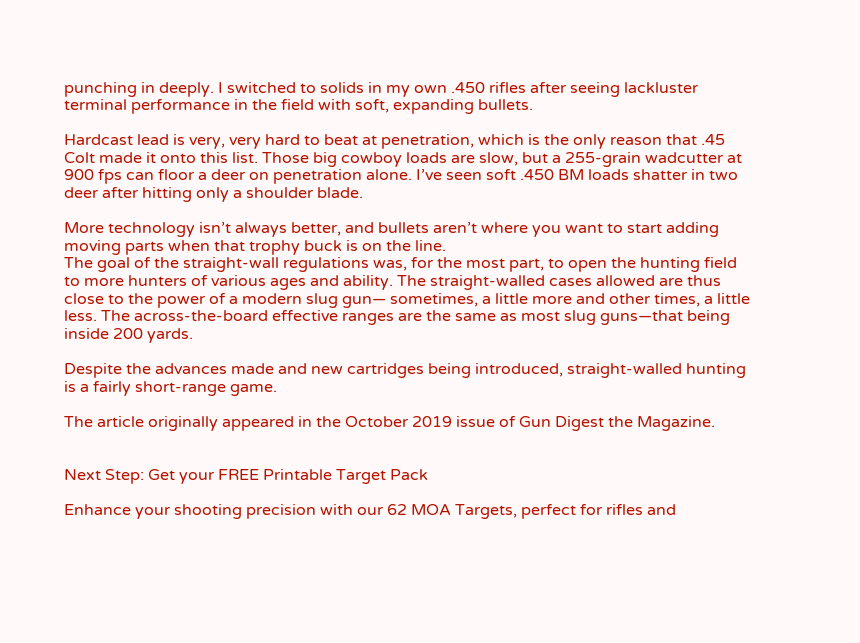punching in deeply. I switched to solids in my own .450 rifles after seeing lackluster terminal performance in the field with soft, expanding bullets.

Hardcast lead is very, very hard to beat at penetration, which is the only reason that .45 Colt made it onto this list. Those big cowboy loads are slow, but a 255-grain wadcutter at 900 fps can floor a deer on penetration alone. I’ve seen soft .450 BM loads shatter in two deer after hitting only a shoulder blade.

More technology isn’t always better, and bullets aren’t where you want to start adding moving parts when that trophy buck is on the line.
The goal of the straight-wall regulations was, for the most part, to open the hunting field to more hunters of various ages and ability. The straight-walled cases allowed are thus close to the power of a modern slug gun— sometimes, a little more and other times, a little less. The across-the-board effective ranges are the same as most slug guns—that being inside 200 yards.

Despite the advances made and new cartridges being introduced, straight-walled hunting is a fairly short-range game.

The article originally appeared in the October 2019 issue of Gun Digest the Magazine.


Next Step: Get your FREE Printable Target Pack

Enhance your shooting precision with our 62 MOA Targets, perfect for rifles and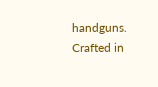handguns. Crafted in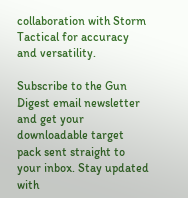collaboration with Storm Tactical for accuracy and versatility.

Subscribe to the Gun Digest email newsletter and get your downloadable target pack sent straight to your inbox. Stay updated with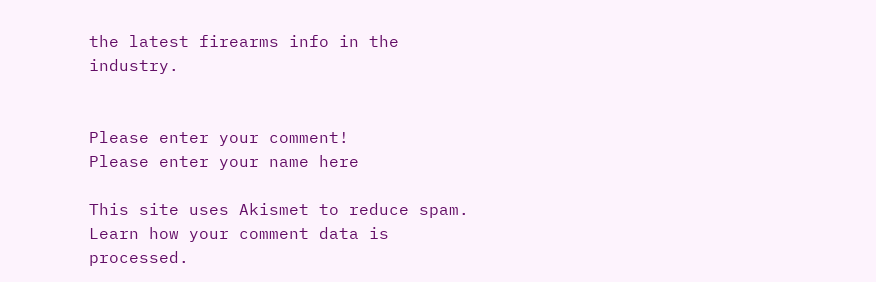the latest firearms info in the industry.


Please enter your comment!
Please enter your name here

This site uses Akismet to reduce spam. Learn how your comment data is processed.